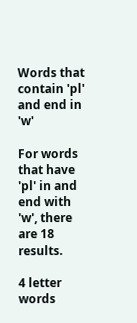Words that contain 'pl' and end in 'w'

For words that have 'pl' in and end with 'w', there are 18 results.

4 letter words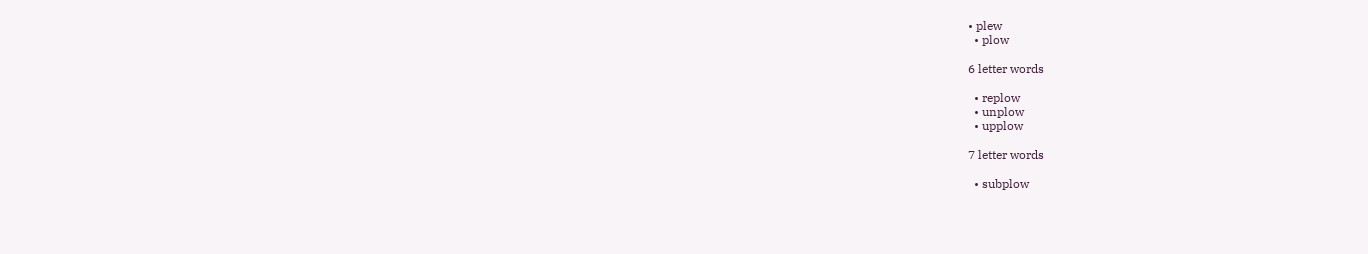• plew
  • plow

6 letter words

  • replow
  • unplow
  • upplow

7 letter words

  • subplow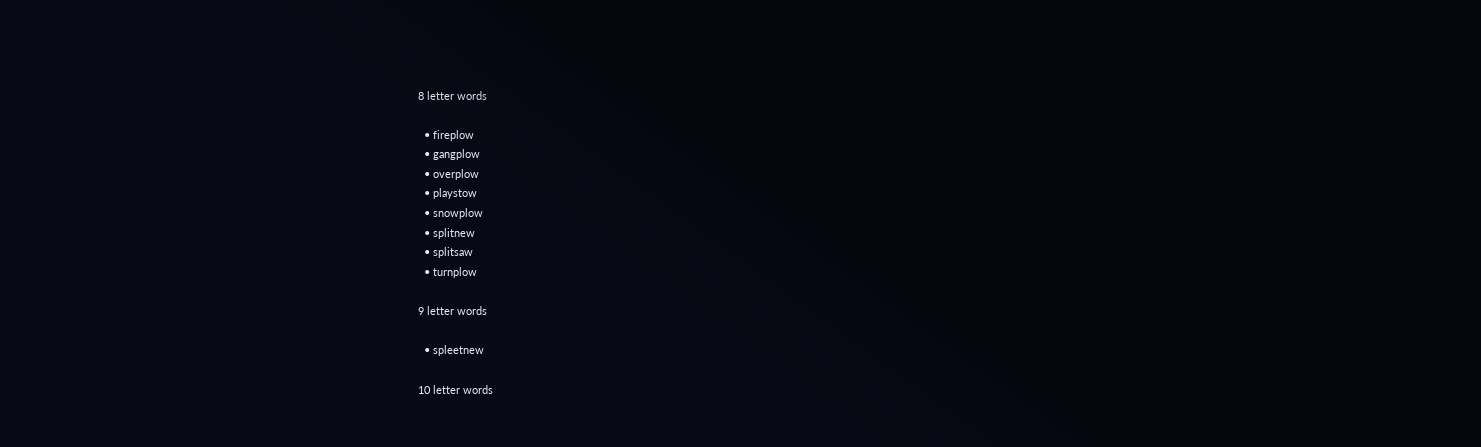8 letter words

  • fireplow
  • gangplow
  • overplow
  • playstow
  • snowplow
  • splitnew
  • splitsaw
  • turnplow

9 letter words

  • spleetnew

10 letter words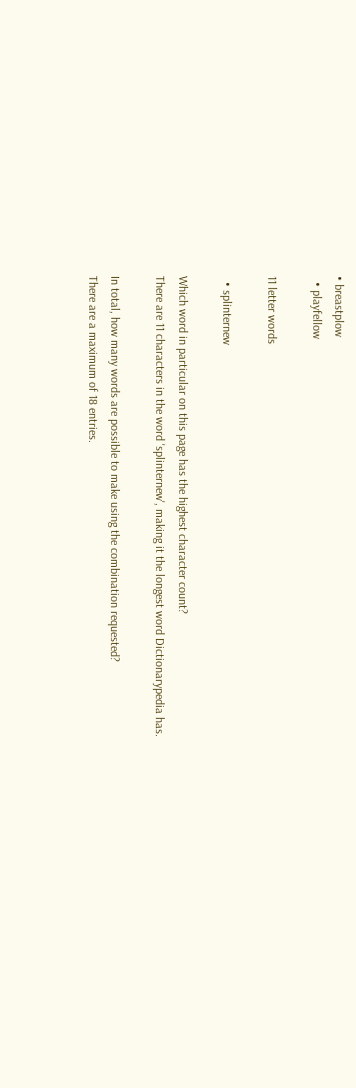• breastplow
  • playfellow

11 letter words

  • splinternew

Which word in particular on this page has the highest character count?
There are 11 characters in the word 'splinternew', making it the longest word Dictionarypedia has.

In total, how many words are possible to make using the combination requested?
There are a maximum of 18 entries.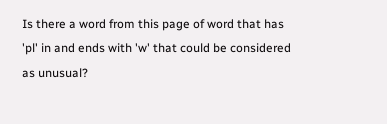Is there a word from this page of word that has 'pl' in and ends with 'w' that could be considered as unusual?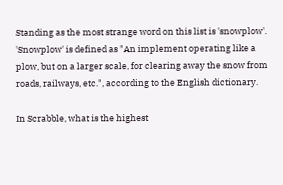Standing as the most strange word on this list is 'snowplow'. 'Snowplow' is defined as "An implement operating like a plow, but on a larger scale, for clearing away the snow from roads, railways, etc.", according to the English dictionary.

In Scrabble, what is the highest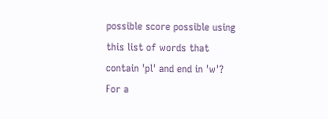possible score possible using this list of words that contain 'pl' and end in 'w'?
For a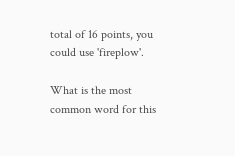total of 16 points, you could use 'fireplow'.

What is the most common word for this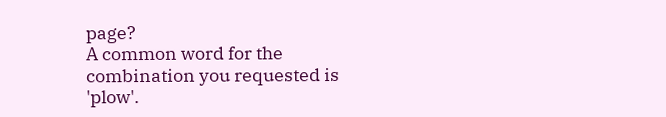page?
A common word for the combination you requested is 'plow'.